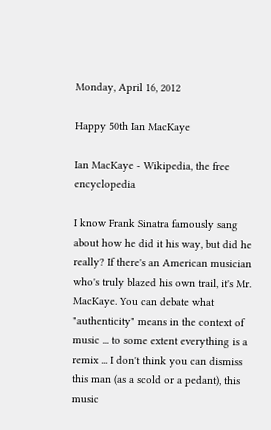Monday, April 16, 2012

Happy 50th Ian MacKaye

Ian MacKaye - Wikipedia, the free encyclopedia

I know Frank Sinatra famously sang about how he did it his way, but did he really? If there's an American musician who's truly blazed his own trail, it's Mr. MacKaye. You can debate what "authenticity" means in the context of music ... to some extent everything is a remix ... I don't think you can dismiss this man (as a scold or a pedant), this music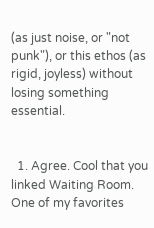(as just noise, or "not punk"), or this ethos (as rigid, joyless) without losing something essential.


  1. Agree. Cool that you linked Waiting Room. One of my favorites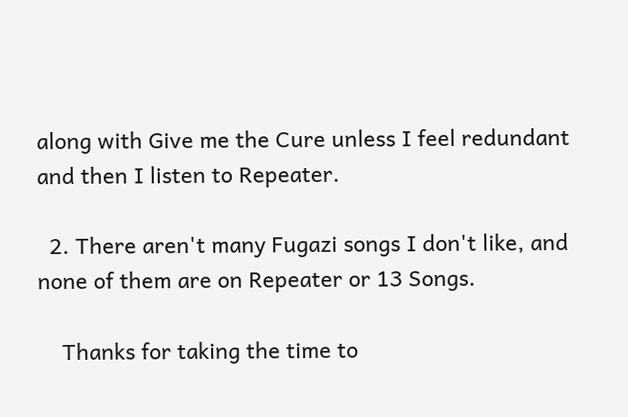along with Give me the Cure unless I feel redundant and then I listen to Repeater.

  2. There aren't many Fugazi songs I don't like, and none of them are on Repeater or 13 Songs.

    Thanks for taking the time to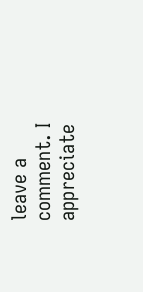leave a comment. I appreciate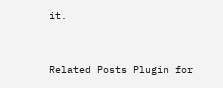it.


Related Posts Plugin for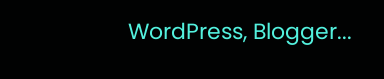WordPress, Blogger...